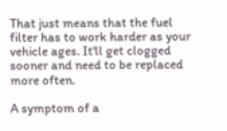That just means that the fuel filter has to work harder as your vehicle ages. It'll get clogged sooner and need to be replaced more often.

A symptom of a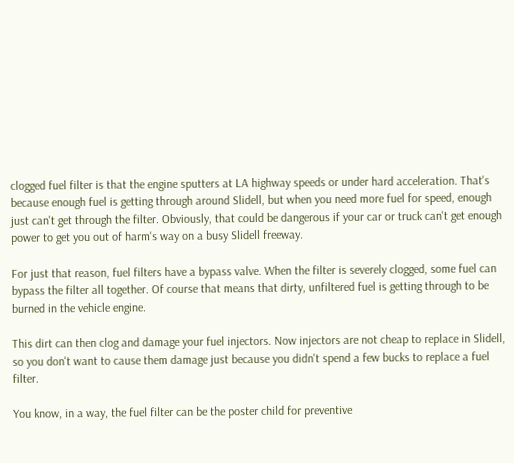clogged fuel filter is that the engine sputters at LA highway speeds or under hard acceleration. That's because enough fuel is getting through around Slidell, but when you need more fuel for speed, enough just can't get through the filter. Obviously, that could be dangerous if your car or truck can't get enough power to get you out of harm's way on a busy Slidell freeway.

For just that reason, fuel filters have a bypass valve. When the filter is severely clogged, some fuel can bypass the filter all together. Of course that means that dirty, unfiltered fuel is getting through to be burned in the vehicle engine.

This dirt can then clog and damage your fuel injectors. Now injectors are not cheap to replace in Slidell, so you don't want to cause them damage just because you didn't spend a few bucks to replace a fuel filter.

You know, in a way, the fuel filter can be the poster child for preventive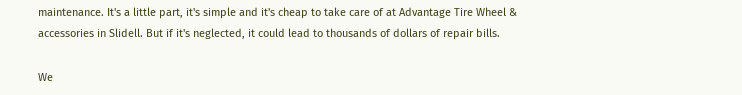maintenance. It's a little part, it's simple and it's cheap to take care of at Advantage Tire Wheel & accessories in Slidell. But if it's neglected, it could lead to thousands of dollars of repair bills.

We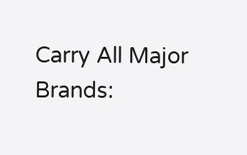Carry All Major Brands: